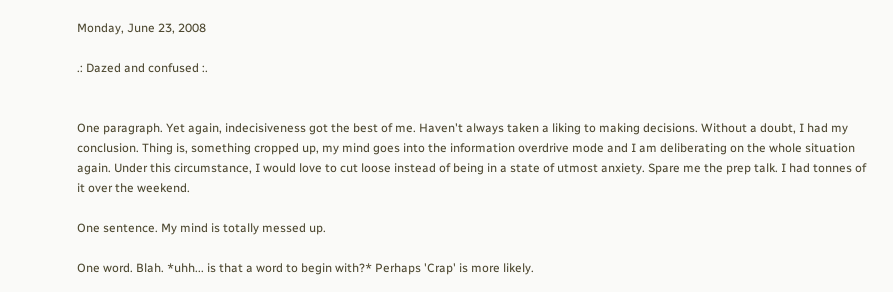Monday, June 23, 2008

.: Dazed and confused :.


One paragraph. Yet again, indecisiveness got the best of me. Haven't always taken a liking to making decisions. Without a doubt, I had my conclusion. Thing is, something cropped up, my mind goes into the information overdrive mode and I am deliberating on the whole situation again. Under this circumstance, I would love to cut loose instead of being in a state of utmost anxiety. Spare me the prep talk. I had tonnes of it over the weekend.

One sentence. My mind is totally messed up.

One word. Blah. *uhh... is that a word to begin with?* Perhaps 'Crap' is more likely.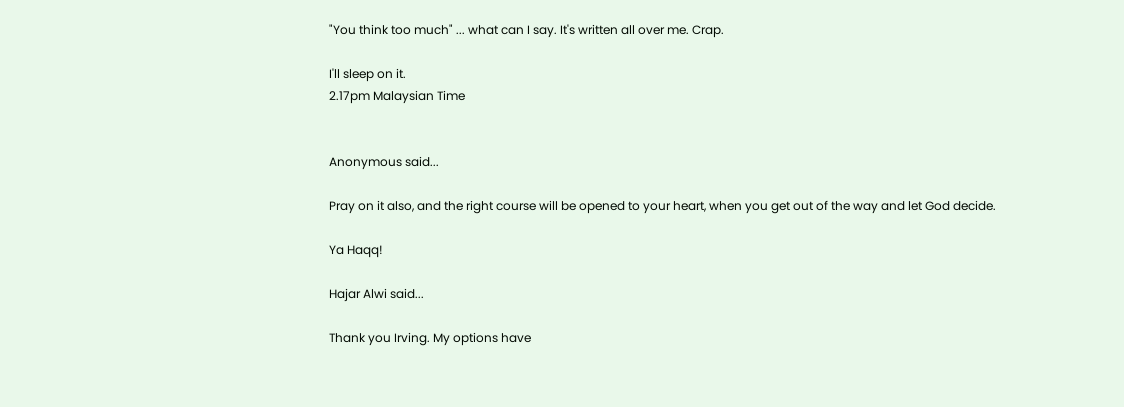"You think too much" ... what can I say. It's written all over me. Crap.

I'll sleep on it.
2.17pm Malaysian Time


Anonymous said...

Pray on it also, and the right course will be opened to your heart, when you get out of the way and let God decide.

Ya Haqq!

Hajar Alwi said...

Thank you Irving. My options have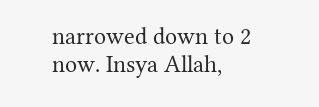narrowed down to 2 now. Insya Allah,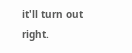it'll turn out right.